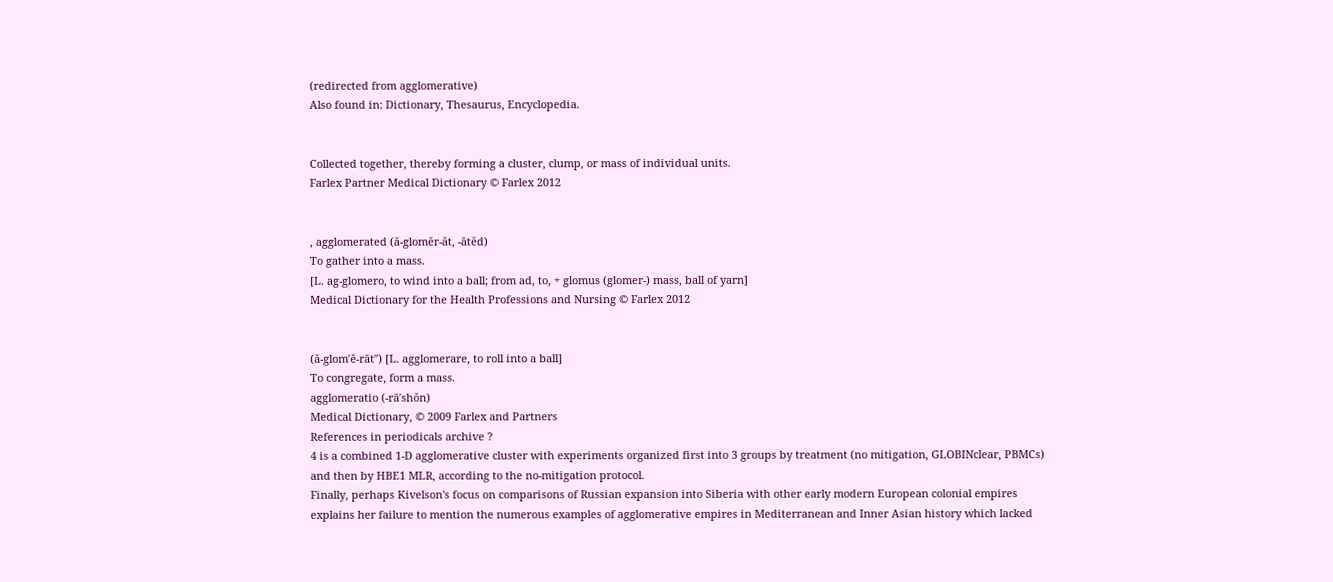(redirected from agglomerative)
Also found in: Dictionary, Thesaurus, Encyclopedia.


Collected together, thereby forming a cluster, clump, or mass of individual units.
Farlex Partner Medical Dictionary © Farlex 2012


, agglomerated (ă-glomĕr-ăt, -ātĕd)
To gather into a mass.
[L. ag-glomero, to wind into a ball; from ad, to, + glomus (glomer-) mass, ball of yarn]
Medical Dictionary for the Health Professions and Nursing © Farlex 2012


(ă-glom′ĕ-rāt″) [L. agglomerare, to roll into a ball]
To congregate, form a mass.
agglomeratio (-rā′shŏn)
Medical Dictionary, © 2009 Farlex and Partners
References in periodicals archive ?
4 is a combined 1-D agglomerative cluster with experiments organized first into 3 groups by treatment (no mitigation, GLOBINclear, PBMCs) and then by HBE1 MLR, according to the no-mitigation protocol.
Finally, perhaps Kivelson's focus on comparisons of Russian expansion into Siberia with other early modern European colonial empires explains her failure to mention the numerous examples of agglomerative empires in Mediterranean and Inner Asian history which lacked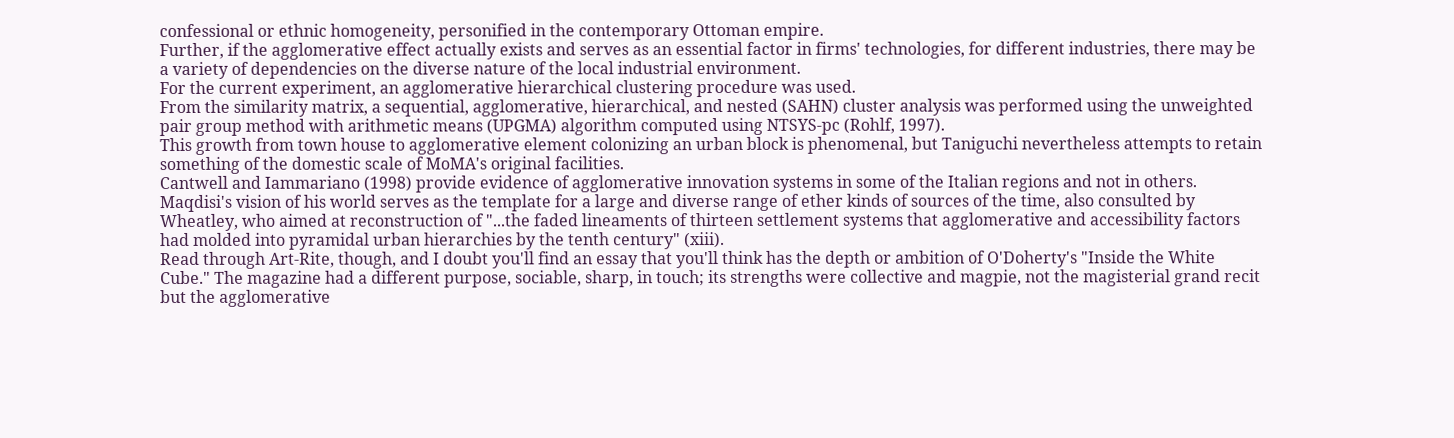confessional or ethnic homogeneity, personified in the contemporary Ottoman empire.
Further, if the agglomerative effect actually exists and serves as an essential factor in firms' technologies, for different industries, there may be a variety of dependencies on the diverse nature of the local industrial environment.
For the current experiment, an agglomerative hierarchical clustering procedure was used.
From the similarity matrix, a sequential, agglomerative, hierarchical, and nested (SAHN) cluster analysis was performed using the unweighted pair group method with arithmetic means (UPGMA) algorithm computed using NTSYS-pc (Rohlf, 1997).
This growth from town house to agglomerative element colonizing an urban block is phenomenal, but Taniguchi nevertheless attempts to retain something of the domestic scale of MoMA's original facilities.
Cantwell and Iammariano (1998) provide evidence of agglomerative innovation systems in some of the Italian regions and not in others.
Maqdisi's vision of his world serves as the template for a large and diverse range of ether kinds of sources of the time, also consulted by Wheatley, who aimed at reconstruction of "...the faded lineaments of thirteen settlement systems that agglomerative and accessibility factors had molded into pyramidal urban hierarchies by the tenth century" (xiii).
Read through Art-Rite, though, and I doubt you'll find an essay that you'll think has the depth or ambition of O'Doherty's "Inside the White Cube." The magazine had a different purpose, sociable, sharp, in touch; its strengths were collective and magpie, not the magisterial grand recit but the agglomerative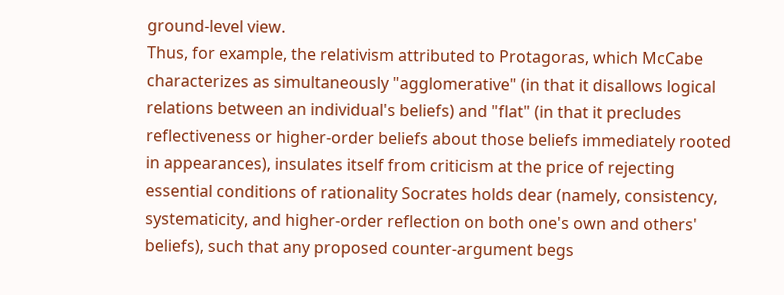ground-level view.
Thus, for example, the relativism attributed to Protagoras, which McCabe characterizes as simultaneously "agglomerative" (in that it disallows logical relations between an individual's beliefs) and "flat" (in that it precludes reflectiveness or higher-order beliefs about those beliefs immediately rooted in appearances), insulates itself from criticism at the price of rejecting essential conditions of rationality Socrates holds dear (namely, consistency, systematicity, and higher-order reflection on both one's own and others' beliefs), such that any proposed counter-argument begs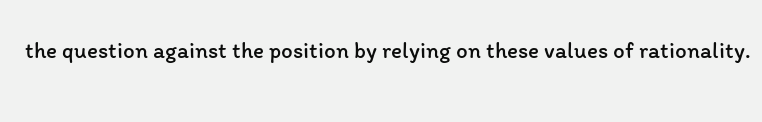the question against the position by relying on these values of rationality.